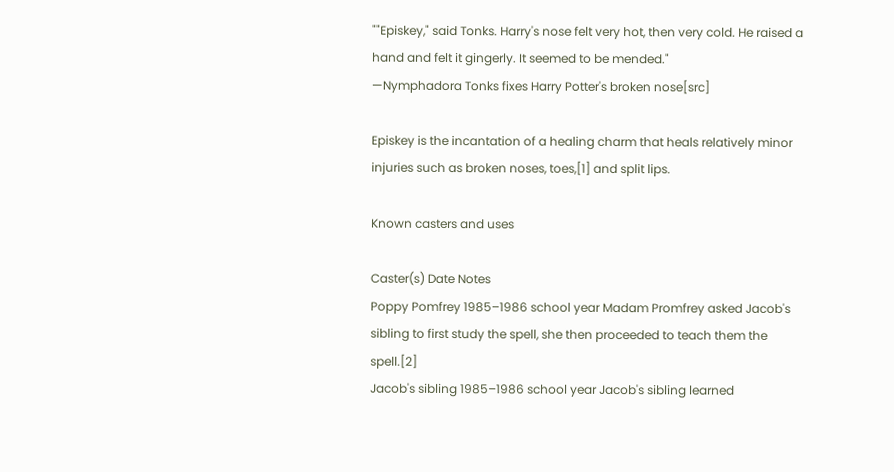""Episkey," said Tonks. Harry's nose felt very hot, then very cold. He raised a hand and felt it gingerly. It seemed to be mended."
—Nymphadora Tonks fixes Harry Potter's broken nose[src]

Episkey is the incantation of a healing charm that heals relatively minor injuries such as broken noses, toes,[1] and split lips.

Known casters and uses

Caster(s) Date Notes
Poppy Pomfrey 1985–1986 school year Madam Promfrey asked Jacob's sibling to first study the spell, she then proceeded to teach them the spell.[2]
Jacob's sibling 1985–1986 school year Jacob's sibling learned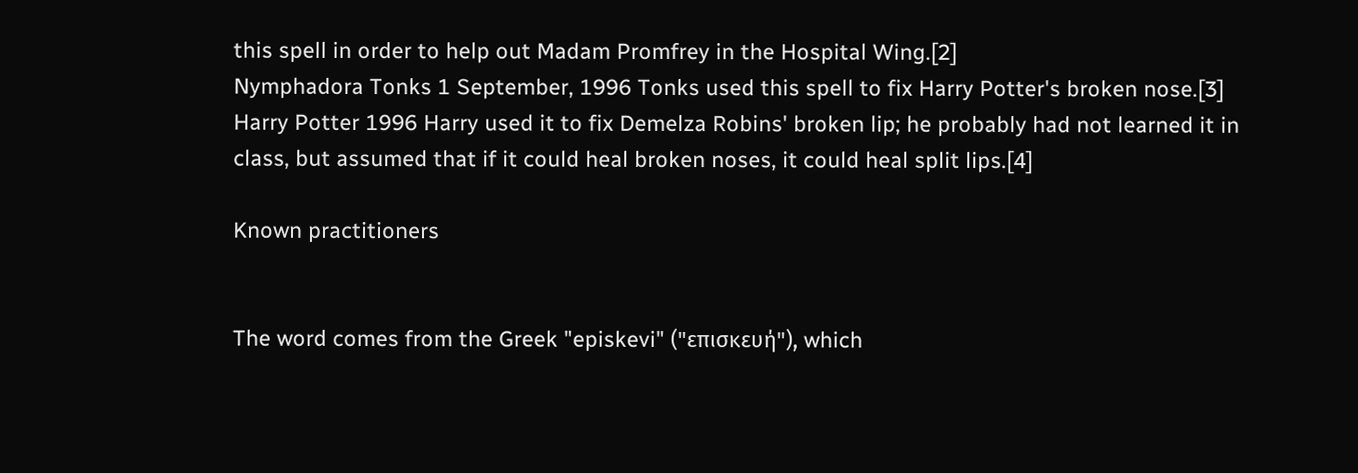this spell in order to help out Madam Promfrey in the Hospital Wing.[2]
Nymphadora Tonks 1 September, 1996 Tonks used this spell to fix Harry Potter's broken nose.[3]
Harry Potter 1996 Harry used it to fix Demelza Robins' broken lip; he probably had not learned it in class, but assumed that if it could heal broken noses, it could heal split lips.[4]

Known practitioners


The word comes from the Greek "episkevi" ("επισκευή"), which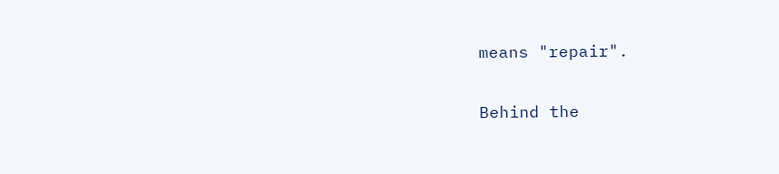means "repair".

Behind the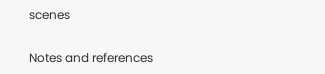scenes


Notes and references